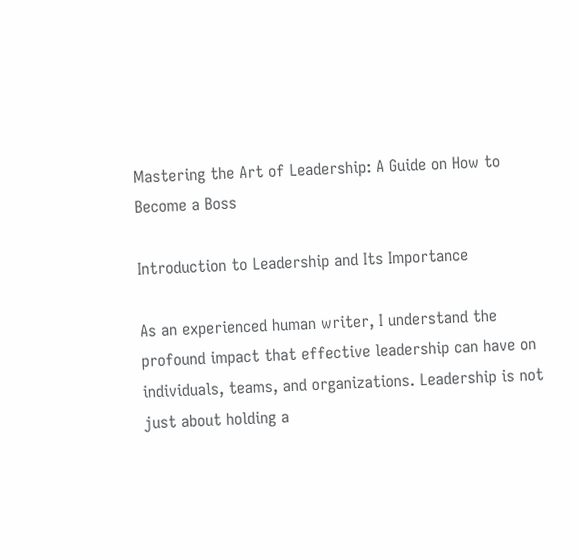Mastering the Art of Leadership: A Guide on How to Become a Boss

Introduction to Leadership and Its Importance

As an experienced human writer, I understand the profound impact that effective leadership can have on individuals, teams, and organizations. Leadership is not just about holding a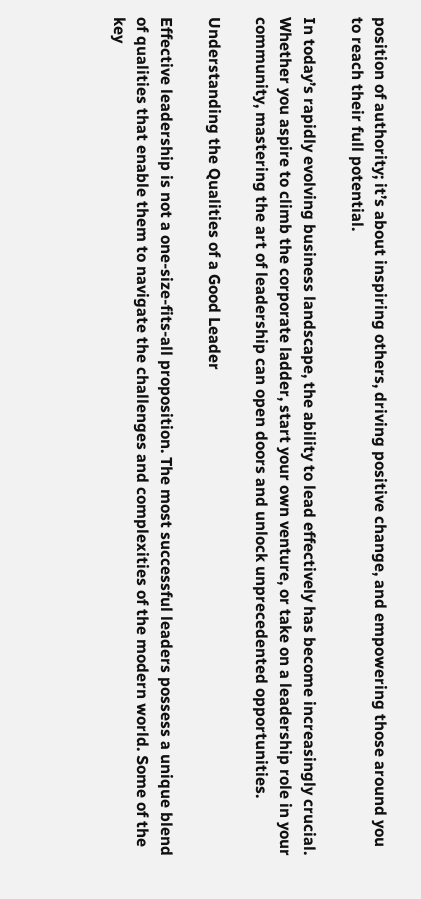position of authority; it’s about inspiring others, driving positive change, and empowering those around you to reach their full potential.

In today’s rapidly evolving business landscape, the ability to lead effectively has become increasingly crucial. Whether you aspire to climb the corporate ladder, start your own venture, or take on a leadership role in your community, mastering the art of leadership can open doors and unlock unprecedented opportunities.

Understanding the Qualities of a Good Leader

Effective leadership is not a one-size-fits-all proposition. The most successful leaders possess a unique blend of qualities that enable them to navigate the challenges and complexities of the modern world. Some of the key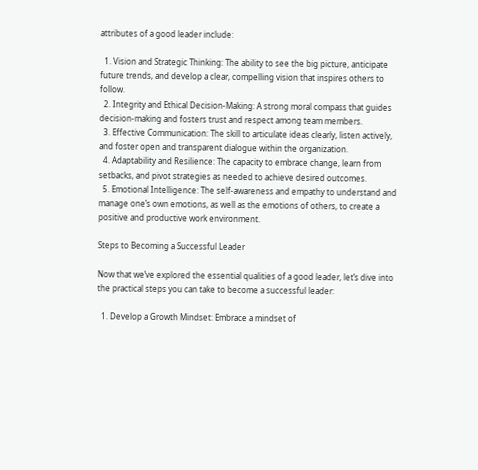attributes of a good leader include:

  1. Vision and Strategic Thinking: The ability to see the big picture, anticipate future trends, and develop a clear, compelling vision that inspires others to follow.
  2. Integrity and Ethical Decision-Making: A strong moral compass that guides decision-making and fosters trust and respect among team members.
  3. Effective Communication: The skill to articulate ideas clearly, listen actively, and foster open and transparent dialogue within the organization.
  4. Adaptability and Resilience: The capacity to embrace change, learn from setbacks, and pivot strategies as needed to achieve desired outcomes.
  5. Emotional Intelligence: The self-awareness and empathy to understand and manage one’s own emotions, as well as the emotions of others, to create a positive and productive work environment.

Steps to Becoming a Successful Leader

Now that we’ve explored the essential qualities of a good leader, let’s dive into the practical steps you can take to become a successful leader:

  1. Develop a Growth Mindset: Embrace a mindset of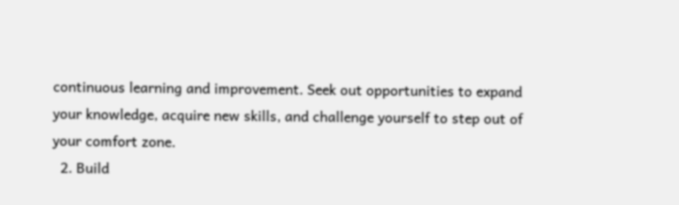continuous learning and improvement. Seek out opportunities to expand your knowledge, acquire new skills, and challenge yourself to step out of your comfort zone.
  2. Build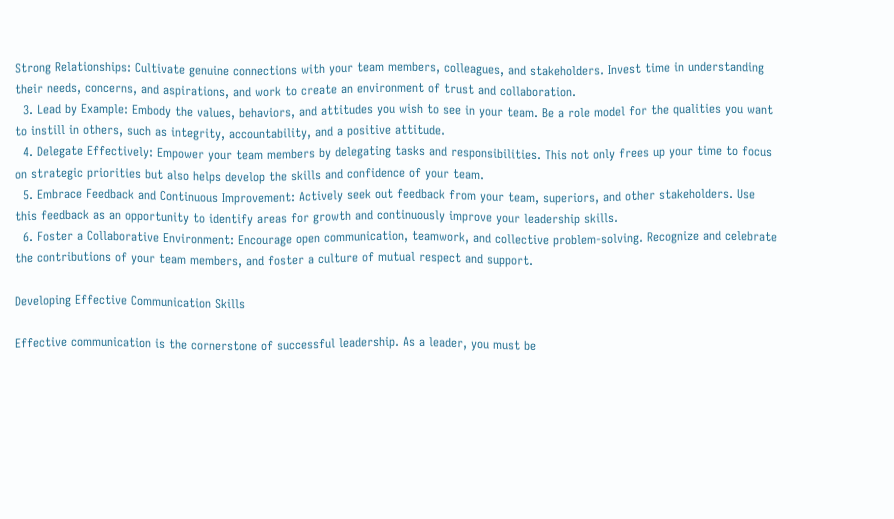Strong Relationships: Cultivate genuine connections with your team members, colleagues, and stakeholders. Invest time in understanding their needs, concerns, and aspirations, and work to create an environment of trust and collaboration.
  3. Lead by Example: Embody the values, behaviors, and attitudes you wish to see in your team. Be a role model for the qualities you want to instill in others, such as integrity, accountability, and a positive attitude.
  4. Delegate Effectively: Empower your team members by delegating tasks and responsibilities. This not only frees up your time to focus on strategic priorities but also helps develop the skills and confidence of your team.
  5. Embrace Feedback and Continuous Improvement: Actively seek out feedback from your team, superiors, and other stakeholders. Use this feedback as an opportunity to identify areas for growth and continuously improve your leadership skills.
  6. Foster a Collaborative Environment: Encourage open communication, teamwork, and collective problem-solving. Recognize and celebrate the contributions of your team members, and foster a culture of mutual respect and support.

Developing Effective Communication Skills

Effective communication is the cornerstone of successful leadership. As a leader, you must be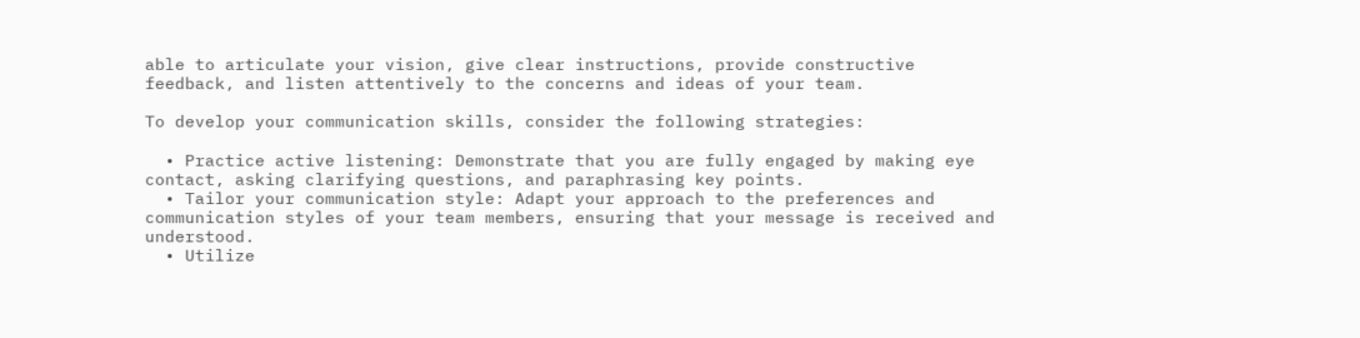able to articulate your vision, give clear instructions, provide constructive feedback, and listen attentively to the concerns and ideas of your team.

To develop your communication skills, consider the following strategies:

  • Practice active listening: Demonstrate that you are fully engaged by making eye contact, asking clarifying questions, and paraphrasing key points.
  • Tailor your communication style: Adapt your approach to the preferences and communication styles of your team members, ensuring that your message is received and understood.
  • Utilize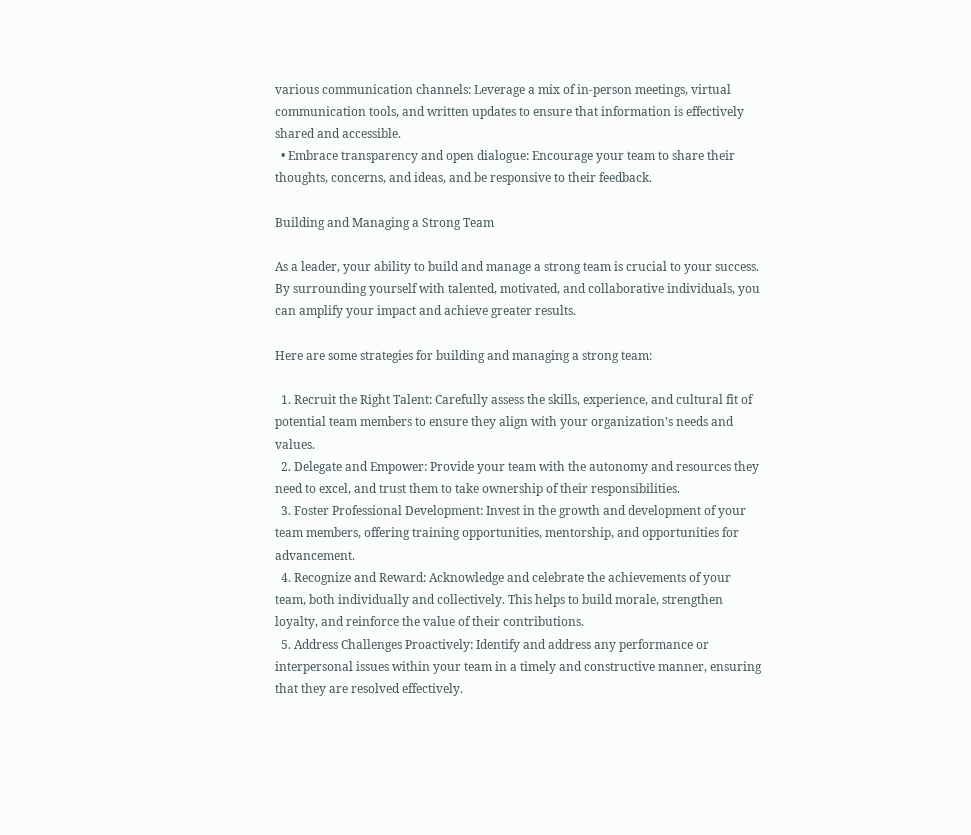various communication channels: Leverage a mix of in-person meetings, virtual communication tools, and written updates to ensure that information is effectively shared and accessible.
  • Embrace transparency and open dialogue: Encourage your team to share their thoughts, concerns, and ideas, and be responsive to their feedback.

Building and Managing a Strong Team

As a leader, your ability to build and manage a strong team is crucial to your success. By surrounding yourself with talented, motivated, and collaborative individuals, you can amplify your impact and achieve greater results.

Here are some strategies for building and managing a strong team:

  1. Recruit the Right Talent: Carefully assess the skills, experience, and cultural fit of potential team members to ensure they align with your organization’s needs and values.
  2. Delegate and Empower: Provide your team with the autonomy and resources they need to excel, and trust them to take ownership of their responsibilities.
  3. Foster Professional Development: Invest in the growth and development of your team members, offering training opportunities, mentorship, and opportunities for advancement.
  4. Recognize and Reward: Acknowledge and celebrate the achievements of your team, both individually and collectively. This helps to build morale, strengthen loyalty, and reinforce the value of their contributions.
  5. Address Challenges Proactively: Identify and address any performance or interpersonal issues within your team in a timely and constructive manner, ensuring that they are resolved effectively.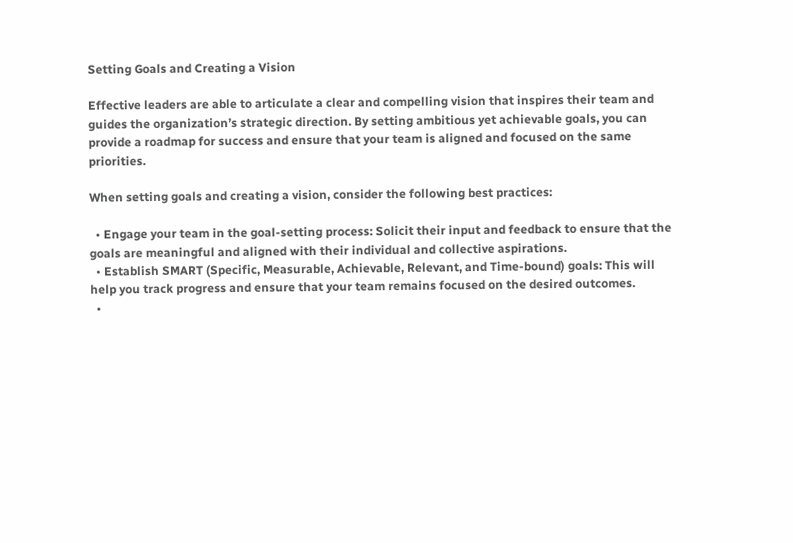Setting Goals and Creating a Vision

Effective leaders are able to articulate a clear and compelling vision that inspires their team and guides the organization’s strategic direction. By setting ambitious yet achievable goals, you can provide a roadmap for success and ensure that your team is aligned and focused on the same priorities.

When setting goals and creating a vision, consider the following best practices:

  • Engage your team in the goal-setting process: Solicit their input and feedback to ensure that the goals are meaningful and aligned with their individual and collective aspirations.
  • Establish SMART (Specific, Measurable, Achievable, Relevant, and Time-bound) goals: This will help you track progress and ensure that your team remains focused on the desired outcomes.
  •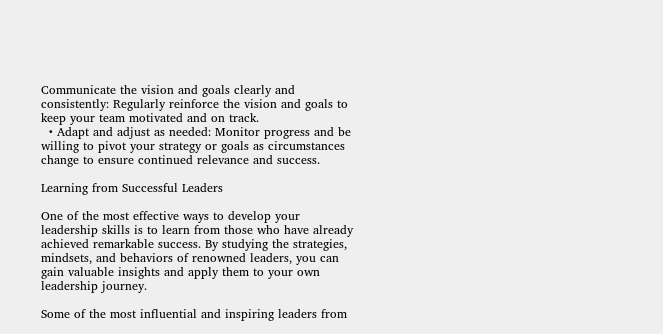Communicate the vision and goals clearly and consistently: Regularly reinforce the vision and goals to keep your team motivated and on track.
  • Adapt and adjust as needed: Monitor progress and be willing to pivot your strategy or goals as circumstances change to ensure continued relevance and success.

Learning from Successful Leaders

One of the most effective ways to develop your leadership skills is to learn from those who have already achieved remarkable success. By studying the strategies, mindsets, and behaviors of renowned leaders, you can gain valuable insights and apply them to your own leadership journey.

Some of the most influential and inspiring leaders from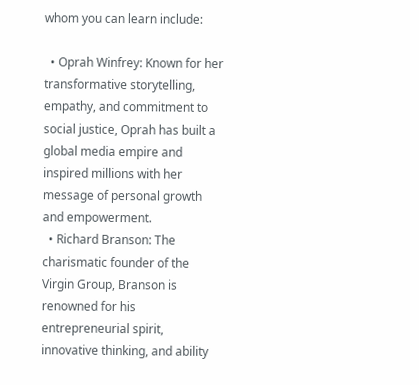whom you can learn include:

  • Oprah Winfrey: Known for her transformative storytelling, empathy, and commitment to social justice, Oprah has built a global media empire and inspired millions with her message of personal growth and empowerment.
  • Richard Branson: The charismatic founder of the Virgin Group, Branson is renowned for his entrepreneurial spirit, innovative thinking, and ability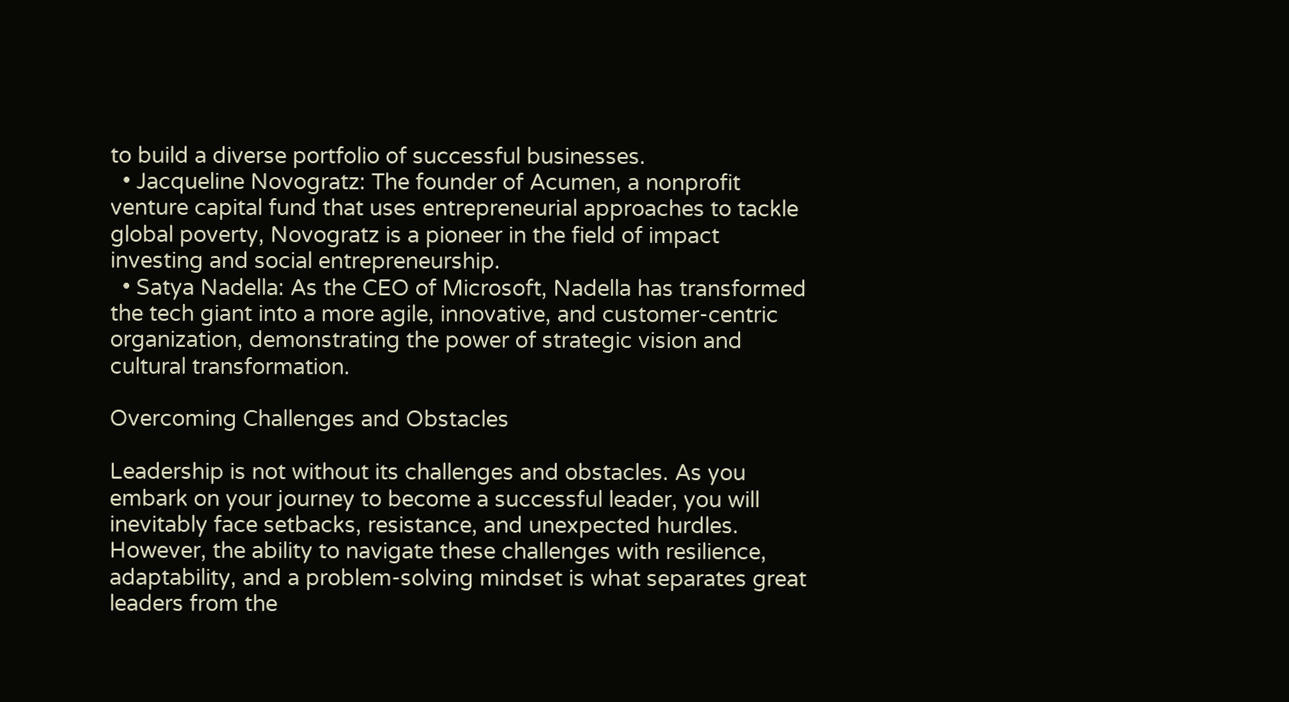to build a diverse portfolio of successful businesses.
  • Jacqueline Novogratz: The founder of Acumen, a nonprofit venture capital fund that uses entrepreneurial approaches to tackle global poverty, Novogratz is a pioneer in the field of impact investing and social entrepreneurship.
  • Satya Nadella: As the CEO of Microsoft, Nadella has transformed the tech giant into a more agile, innovative, and customer-centric organization, demonstrating the power of strategic vision and cultural transformation.

Overcoming Challenges and Obstacles

Leadership is not without its challenges and obstacles. As you embark on your journey to become a successful leader, you will inevitably face setbacks, resistance, and unexpected hurdles. However, the ability to navigate these challenges with resilience, adaptability, and a problem-solving mindset is what separates great leaders from the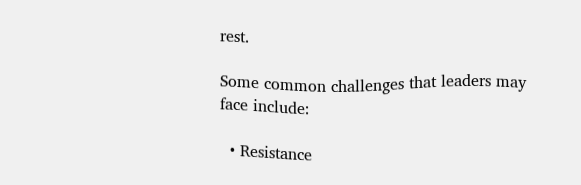rest.

Some common challenges that leaders may face include:

  • Resistance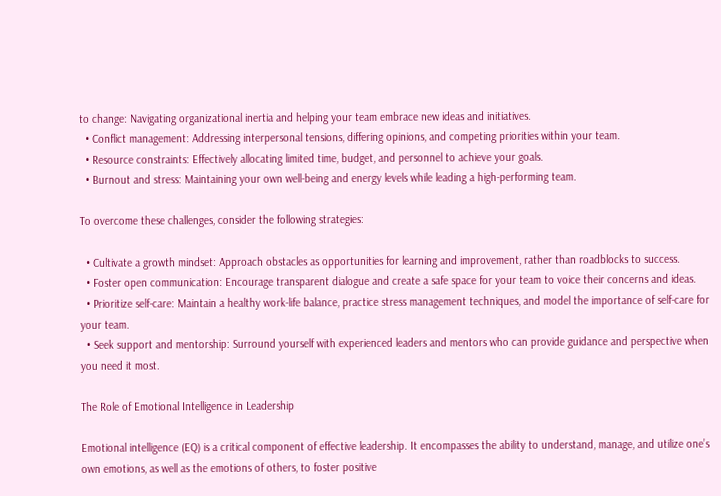to change: Navigating organizational inertia and helping your team embrace new ideas and initiatives.
  • Conflict management: Addressing interpersonal tensions, differing opinions, and competing priorities within your team.
  • Resource constraints: Effectively allocating limited time, budget, and personnel to achieve your goals.
  • Burnout and stress: Maintaining your own well-being and energy levels while leading a high-performing team.

To overcome these challenges, consider the following strategies:

  • Cultivate a growth mindset: Approach obstacles as opportunities for learning and improvement, rather than roadblocks to success.
  • Foster open communication: Encourage transparent dialogue and create a safe space for your team to voice their concerns and ideas.
  • Prioritize self-care: Maintain a healthy work-life balance, practice stress management techniques, and model the importance of self-care for your team.
  • Seek support and mentorship: Surround yourself with experienced leaders and mentors who can provide guidance and perspective when you need it most.

The Role of Emotional Intelligence in Leadership

Emotional intelligence (EQ) is a critical component of effective leadership. It encompasses the ability to understand, manage, and utilize one’s own emotions, as well as the emotions of others, to foster positive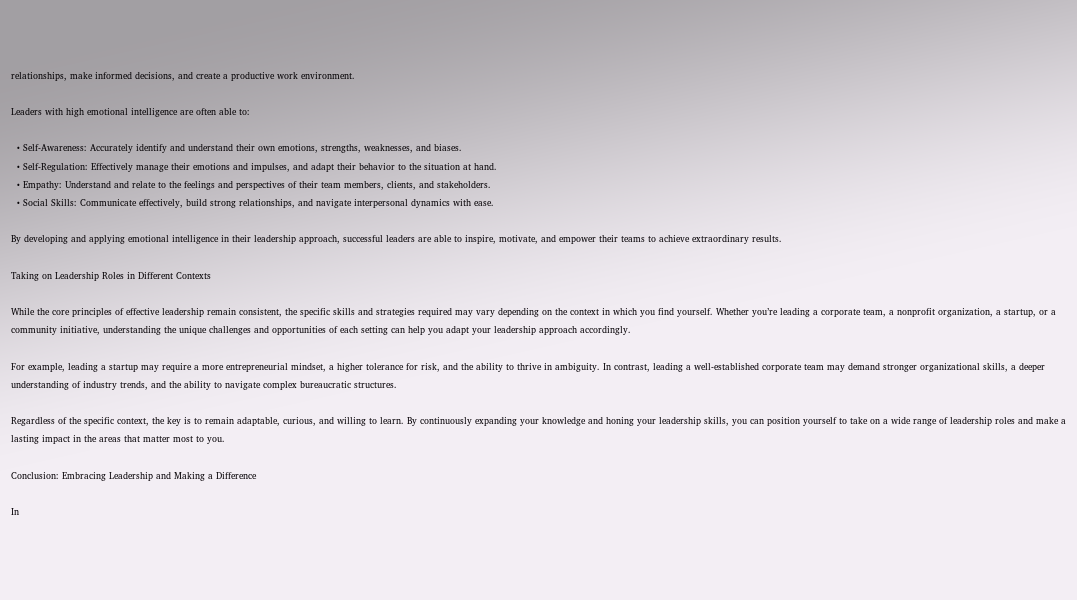relationships, make informed decisions, and create a productive work environment.

Leaders with high emotional intelligence are often able to:

  • Self-Awareness: Accurately identify and understand their own emotions, strengths, weaknesses, and biases.
  • Self-Regulation: Effectively manage their emotions and impulses, and adapt their behavior to the situation at hand.
  • Empathy: Understand and relate to the feelings and perspectives of their team members, clients, and stakeholders.
  • Social Skills: Communicate effectively, build strong relationships, and navigate interpersonal dynamics with ease.

By developing and applying emotional intelligence in their leadership approach, successful leaders are able to inspire, motivate, and empower their teams to achieve extraordinary results.

Taking on Leadership Roles in Different Contexts

While the core principles of effective leadership remain consistent, the specific skills and strategies required may vary depending on the context in which you find yourself. Whether you’re leading a corporate team, a nonprofit organization, a startup, or a community initiative, understanding the unique challenges and opportunities of each setting can help you adapt your leadership approach accordingly.

For example, leading a startup may require a more entrepreneurial mindset, a higher tolerance for risk, and the ability to thrive in ambiguity. In contrast, leading a well-established corporate team may demand stronger organizational skills, a deeper understanding of industry trends, and the ability to navigate complex bureaucratic structures.

Regardless of the specific context, the key is to remain adaptable, curious, and willing to learn. By continuously expanding your knowledge and honing your leadership skills, you can position yourself to take on a wide range of leadership roles and make a lasting impact in the areas that matter most to you.

Conclusion: Embracing Leadership and Making a Difference

In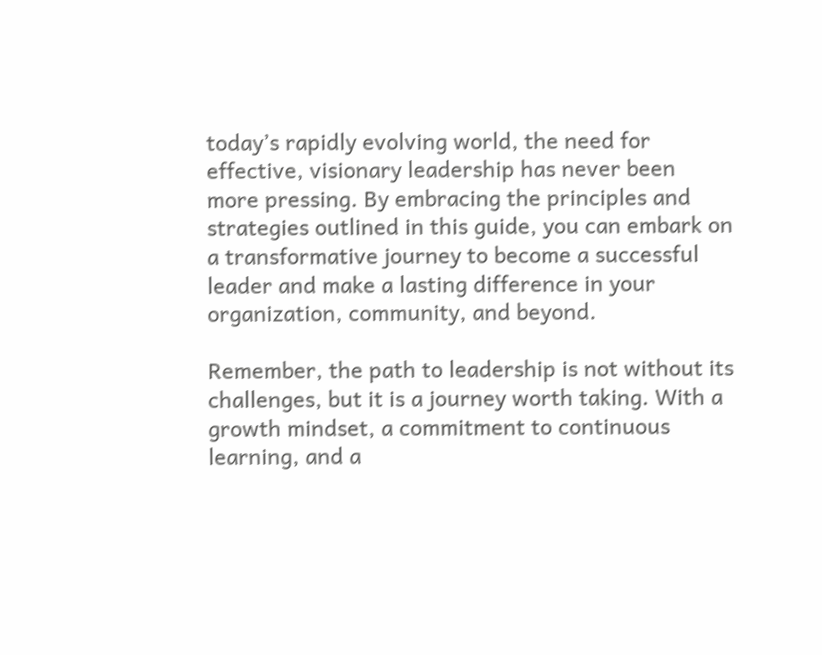today’s rapidly evolving world, the need for effective, visionary leadership has never been more pressing. By embracing the principles and strategies outlined in this guide, you can embark on a transformative journey to become a successful leader and make a lasting difference in your organization, community, and beyond.

Remember, the path to leadership is not without its challenges, but it is a journey worth taking. With a growth mindset, a commitment to continuous learning, and a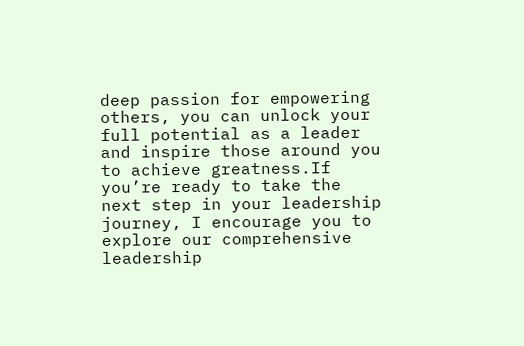deep passion for empowering others, you can unlock your full potential as a leader and inspire those around you to achieve greatness.If you’re ready to take the next step in your leadership journey, I encourage you to explore our comprehensive leadership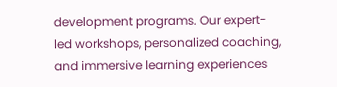development programs. Our expert-led workshops, personalized coaching, and immersive learning experiences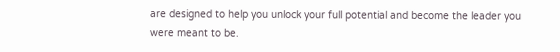are designed to help you unlock your full potential and become the leader you were meant to be.